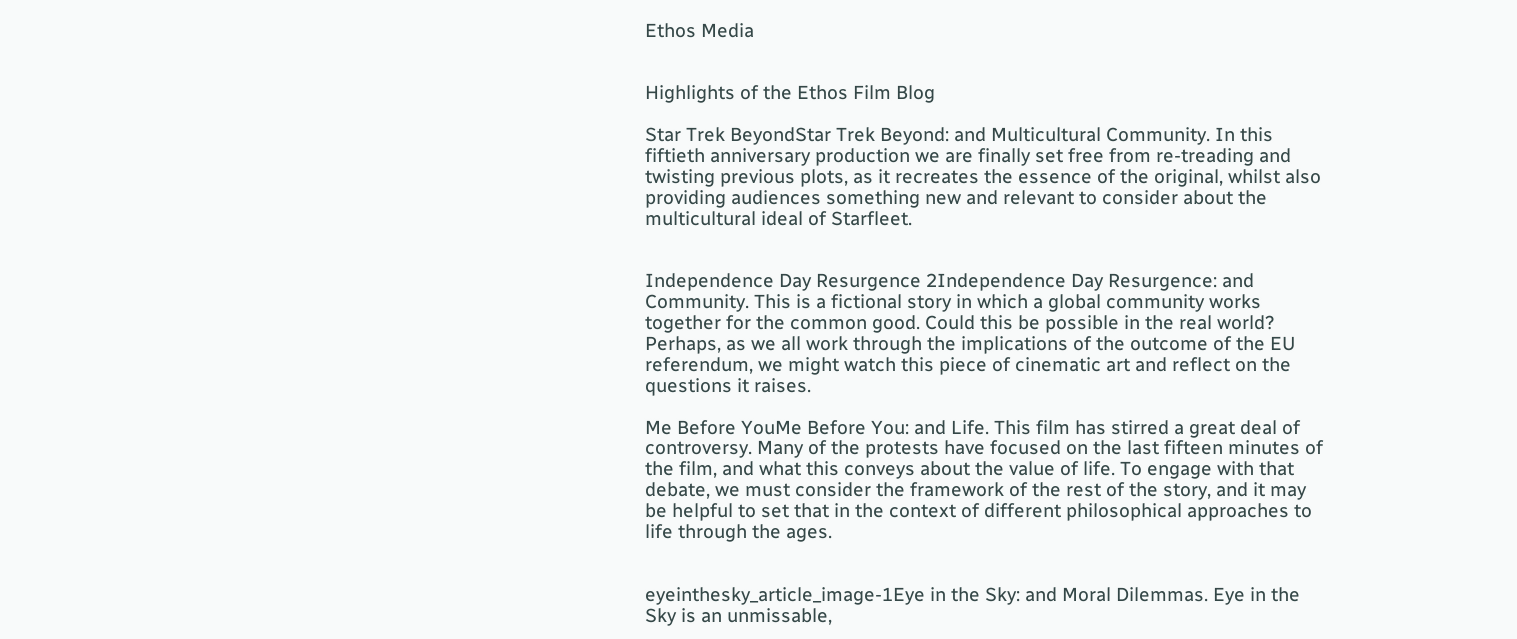Ethos Media


Highlights of the Ethos Film Blog

Star Trek BeyondStar Trek Beyond: and Multicultural Community. In this fiftieth anniversary production we are finally set free from re-treading and twisting previous plots, as it recreates the essence of the original, whilst also providing audiences something new and relevant to consider about the multicultural ideal of Starfleet.


Independence Day Resurgence 2Independence Day Resurgence: and Community. This is a fictional story in which a global community works together for the common good. Could this be possible in the real world? Perhaps, as we all work through the implications of the outcome of the EU referendum, we might watch this piece of cinematic art and reflect on the questions it raises.

Me Before YouMe Before You: and Life. This film has stirred a great deal of controversy. Many of the protests have focused on the last fifteen minutes of the film, and what this conveys about the value of life. To engage with that debate, we must consider the framework of the rest of the story, and it may be helpful to set that in the context of different philosophical approaches to life through the ages.


eyeinthesky_article_image-1Eye in the Sky: and Moral Dilemmas. Eye in the Sky is an unmissable,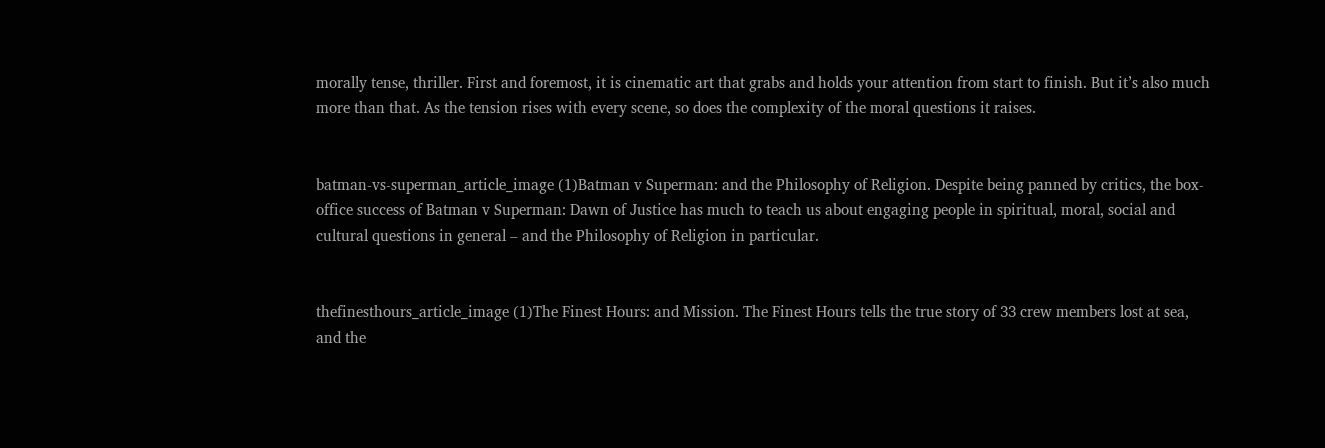morally tense, thriller. First and foremost, it is cinematic art that grabs and holds your attention from start to finish. But it’s also much more than that. As the tension rises with every scene, so does the complexity of the moral questions it raises.


batman-vs-superman_article_image (1)Batman v Superman: and the Philosophy of Religion. Despite being panned by critics, the box-office success of Batman v Superman: Dawn of Justice has much to teach us about engaging people in spiritual, moral, social and cultural questions in general – and the Philosophy of Religion in particular.


thefinesthours_article_image (1)The Finest Hours: and Mission. The Finest Hours tells the true story of 33 crew members lost at sea, and the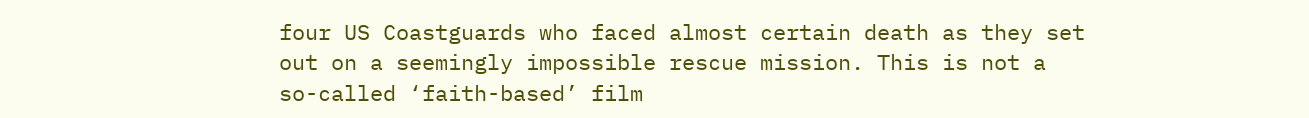four US Coastguards who faced almost certain death as they set out on a seemingly impossible rescue mission. This is not a so-called ‘faith-based’ film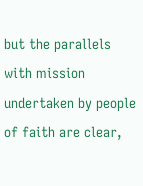but the parallels with mission undertaken by people of faith are clear,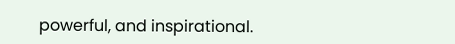powerful, and inspirational.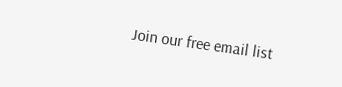Join our free email list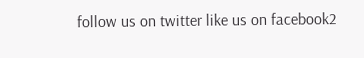follow us on twitter like us on facebook2